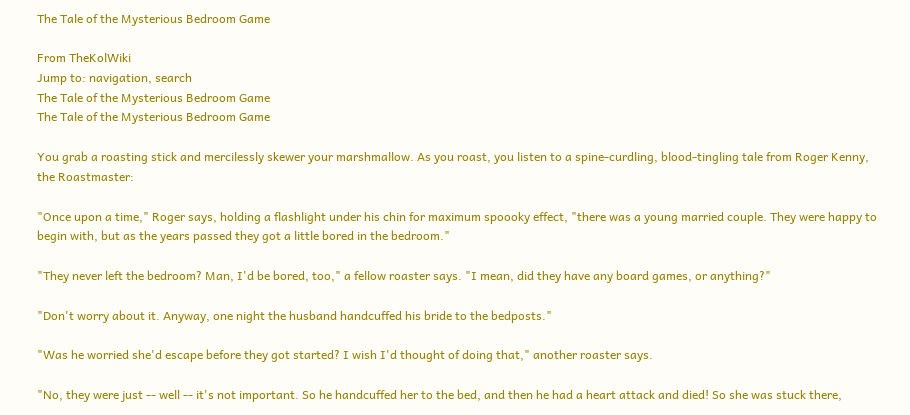The Tale of the Mysterious Bedroom Game

From TheKolWiki
Jump to: navigation, search
The Tale of the Mysterious Bedroom Game
The Tale of the Mysterious Bedroom Game

You grab a roasting stick and mercilessly skewer your marshmallow. As you roast, you listen to a spine-curdling, blood-tingling tale from Roger Kenny, the Roastmaster:

"Once upon a time," Roger says, holding a flashlight under his chin for maximum spoooky effect, "there was a young married couple. They were happy to begin with, but as the years passed they got a little bored in the bedroom."

"They never left the bedroom? Man, I'd be bored, too," a fellow roaster says. "I mean, did they have any board games, or anything?"

"Don't worry about it. Anyway, one night the husband handcuffed his bride to the bedposts."

"Was he worried she'd escape before they got started? I wish I'd thought of doing that," another roaster says.

"No, they were just -- well -- it's not important. So he handcuffed her to the bed, and then he had a heart attack and died! So she was stuck there,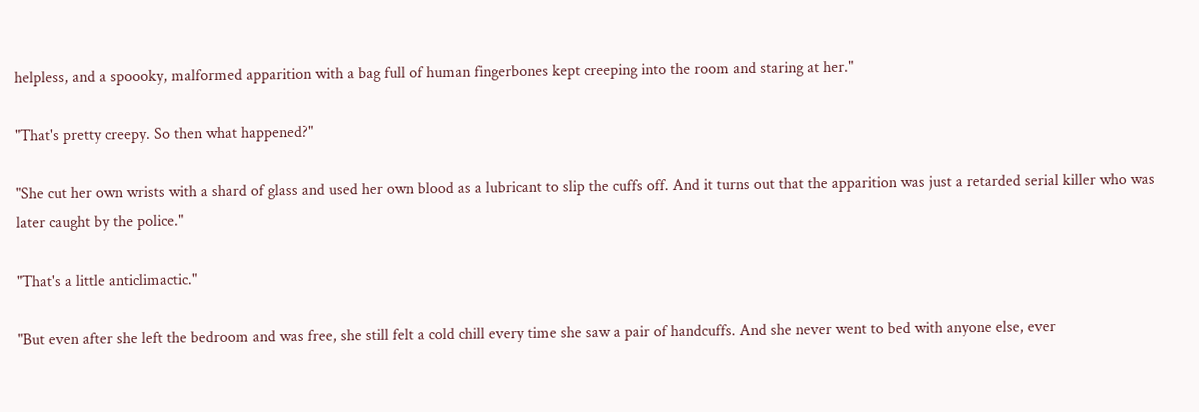helpless, and a spoooky, malformed apparition with a bag full of human fingerbones kept creeping into the room and staring at her."

"That's pretty creepy. So then what happened?"

"She cut her own wrists with a shard of glass and used her own blood as a lubricant to slip the cuffs off. And it turns out that the apparition was just a retarded serial killer who was later caught by the police."

"That's a little anticlimactic."

"But even after she left the bedroom and was free, she still felt a cold chill every time she saw a pair of handcuffs. And she never went to bed with anyone else, ever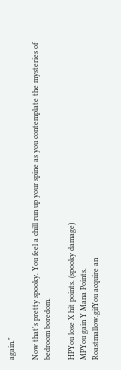again."

Now that's pretty spooky. You feel a chill run up your spine as you contemplate the mysteries of bedroom boredom.

HPYou lose X hit points. (spooky damage)
MPYou gain Y Mana Points.
Roastmallow.gifYou acquire an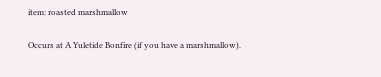item: roasted marshmallow

Occurs at A Yuletide Bonfire (if you have a marshmallow).